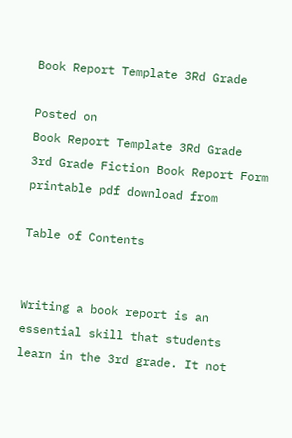Book Report Template 3Rd Grade

Posted on
Book Report Template 3Rd Grade
3rd Grade Fiction Book Report Form printable pdf download from

Table of Contents


Writing a book report is an essential skill that students learn in the 3rd grade. It not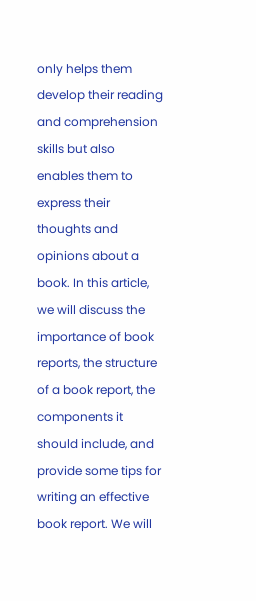only helps them develop their reading and comprehension skills but also enables them to express their thoughts and opinions about a book. In this article, we will discuss the importance of book reports, the structure of a book report, the components it should include, and provide some tips for writing an effective book report. We will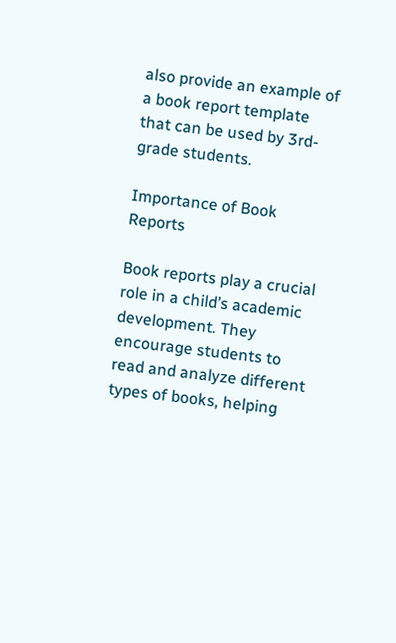also provide an example of a book report template that can be used by 3rd-grade students.

Importance of Book Reports

Book reports play a crucial role in a child’s academic development. They encourage students to read and analyze different types of books, helping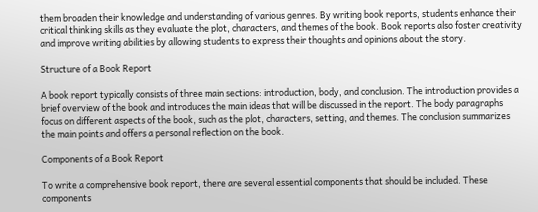them broaden their knowledge and understanding of various genres. By writing book reports, students enhance their critical thinking skills as they evaluate the plot, characters, and themes of the book. Book reports also foster creativity and improve writing abilities by allowing students to express their thoughts and opinions about the story.

Structure of a Book Report

A book report typically consists of three main sections: introduction, body, and conclusion. The introduction provides a brief overview of the book and introduces the main ideas that will be discussed in the report. The body paragraphs focus on different aspects of the book, such as the plot, characters, setting, and themes. The conclusion summarizes the main points and offers a personal reflection on the book.

Components of a Book Report

To write a comprehensive book report, there are several essential components that should be included. These components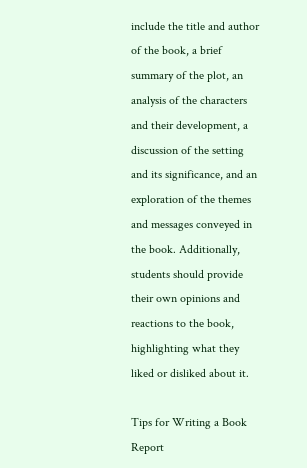include the title and author of the book, a brief summary of the plot, an analysis of the characters and their development, a discussion of the setting and its significance, and an exploration of the themes and messages conveyed in the book. Additionally, students should provide their own opinions and reactions to the book, highlighting what they liked or disliked about it.

Tips for Writing a Book Report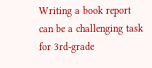Writing a book report can be a challenging task for 3rd-grade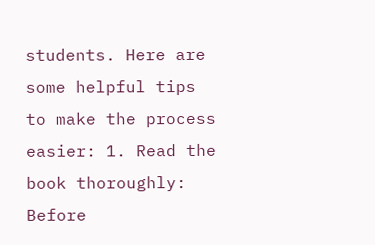students. Here are some helpful tips to make the process easier: 1. Read the book thoroughly: Before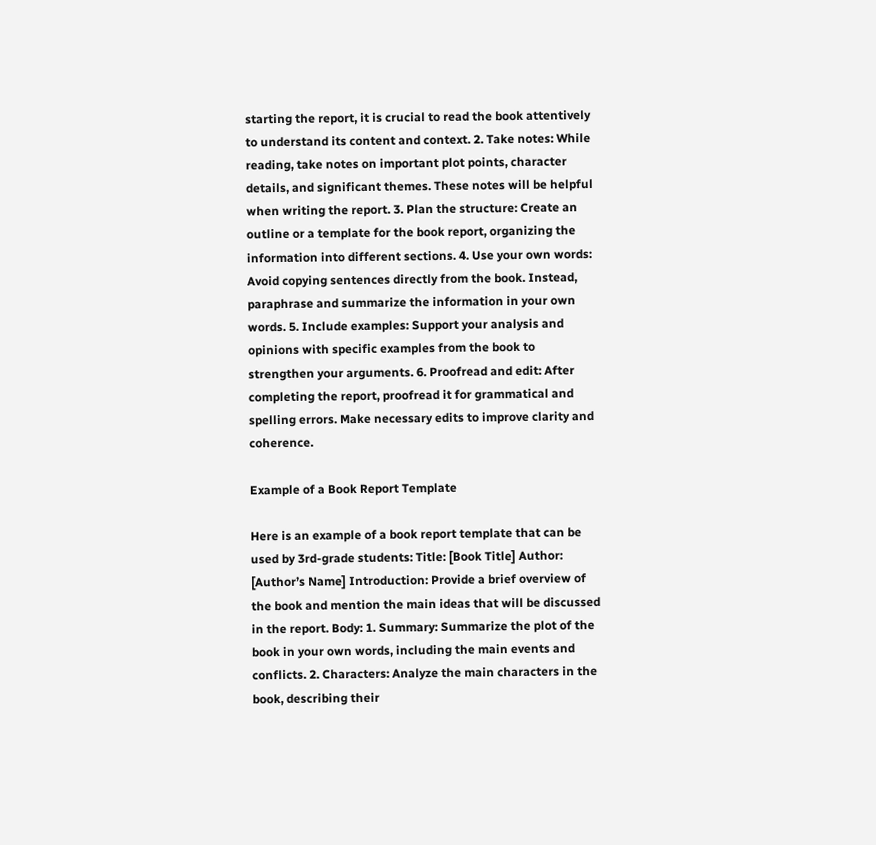starting the report, it is crucial to read the book attentively to understand its content and context. 2. Take notes: While reading, take notes on important plot points, character details, and significant themes. These notes will be helpful when writing the report. 3. Plan the structure: Create an outline or a template for the book report, organizing the information into different sections. 4. Use your own words: Avoid copying sentences directly from the book. Instead, paraphrase and summarize the information in your own words. 5. Include examples: Support your analysis and opinions with specific examples from the book to strengthen your arguments. 6. Proofread and edit: After completing the report, proofread it for grammatical and spelling errors. Make necessary edits to improve clarity and coherence.

Example of a Book Report Template

Here is an example of a book report template that can be used by 3rd-grade students: Title: [Book Title] Author: [Author’s Name] Introduction: Provide a brief overview of the book and mention the main ideas that will be discussed in the report. Body: 1. Summary: Summarize the plot of the book in your own words, including the main events and conflicts. 2. Characters: Analyze the main characters in the book, describing their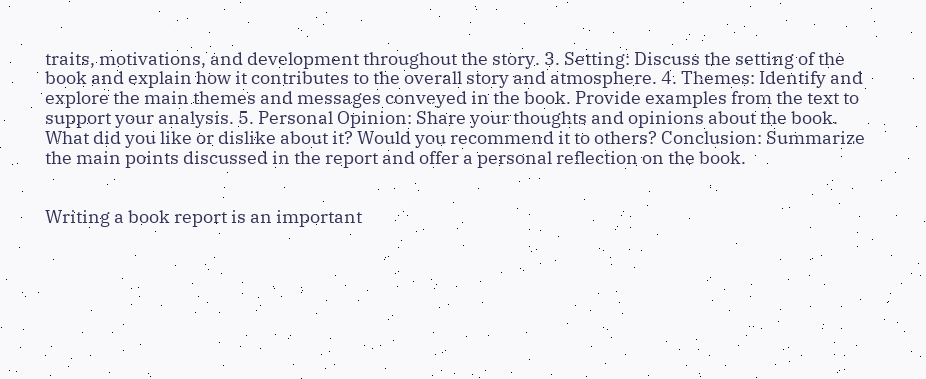traits, motivations, and development throughout the story. 3. Setting: Discuss the setting of the book and explain how it contributes to the overall story and atmosphere. 4. Themes: Identify and explore the main themes and messages conveyed in the book. Provide examples from the text to support your analysis. 5. Personal Opinion: Share your thoughts and opinions about the book. What did you like or dislike about it? Would you recommend it to others? Conclusion: Summarize the main points discussed in the report and offer a personal reflection on the book.


Writing a book report is an important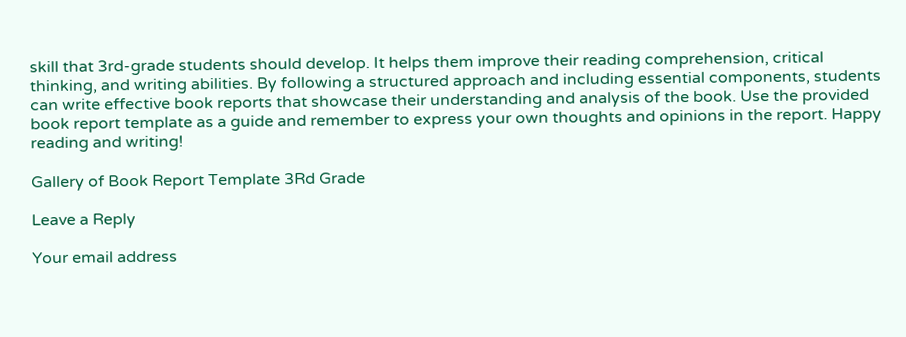skill that 3rd-grade students should develop. It helps them improve their reading comprehension, critical thinking, and writing abilities. By following a structured approach and including essential components, students can write effective book reports that showcase their understanding and analysis of the book. Use the provided book report template as a guide and remember to express your own thoughts and opinions in the report. Happy reading and writing!

Gallery of Book Report Template 3Rd Grade

Leave a Reply

Your email address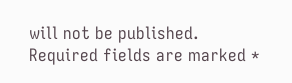will not be published. Required fields are marked *